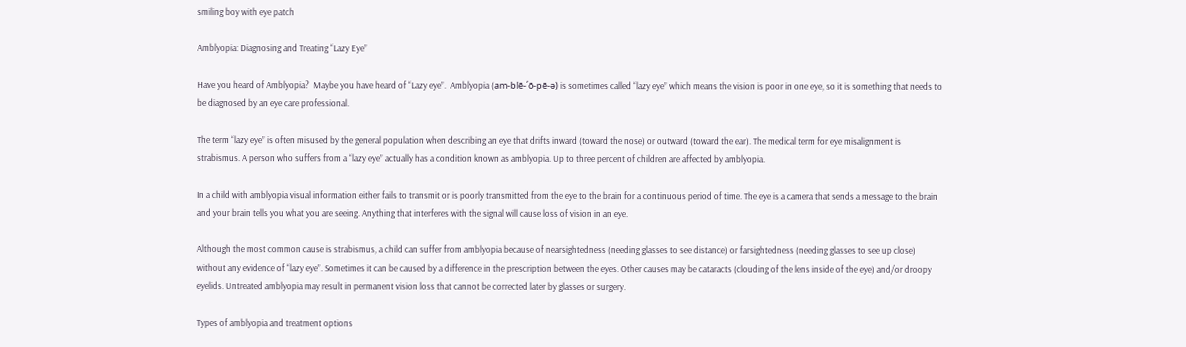smiling boy with eye patch

Amblyopia: Diagnosing and Treating “Lazy Eye”

Have you heard of Amblyopia?  Maybe you have heard of “Lazy eye”.  Amblyopia (am-blē-΄ō-pē-ә) is sometimes called “lazy eye” which means the vision is poor in one eye, so it is something that needs to be diagnosed by an eye care professional.

The term “lazy eye” is often misused by the general population when describing an eye that drifts inward (toward the nose) or outward (toward the ear). The medical term for eye misalignment is strabismus. A person who suffers from a “lazy eye” actually has a condition known as amblyopia. Up to three percent of children are affected by amblyopia.

In a child with amblyopia visual information either fails to transmit or is poorly transmitted from the eye to the brain for a continuous period of time. The eye is a camera that sends a message to the brain and your brain tells you what you are seeing. Anything that interferes with the signal will cause loss of vision in an eye.

Although the most common cause is strabismus, a child can suffer from amblyopia because of nearsightedness (needing glasses to see distance) or farsightedness (needing glasses to see up close) without any evidence of “lazy eye”. Sometimes it can be caused by a difference in the prescription between the eyes. Other causes may be cataracts (clouding of the lens inside of the eye) and/or droopy eyelids. Untreated amblyopia may result in permanent vision loss that cannot be corrected later by glasses or surgery.

Types of amblyopia and treatment options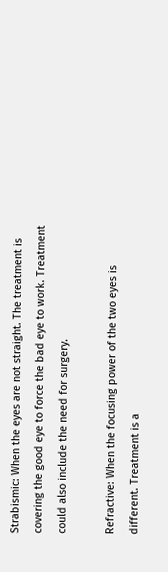Strabismic: When the eyes are not straight. The treatment is covering the good eye to force the bad eye to work. Treatment could also include the need for surgery.

Refractive: When the focusing power of the two eyes is different. Treatment is a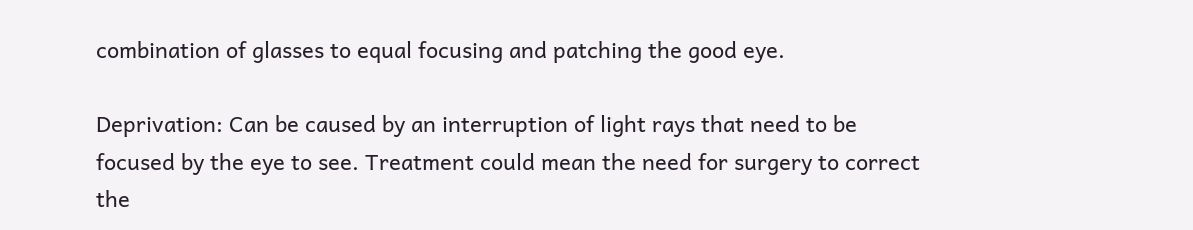combination of glasses to equal focusing and patching the good eye.

Deprivation: Can be caused by an interruption of light rays that need to be focused by the eye to see. Treatment could mean the need for surgery to correct the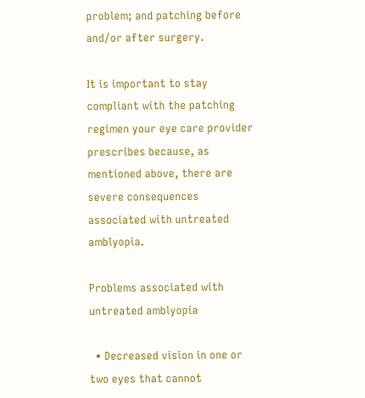problem; and patching before and/or after surgery.

It is important to stay compliant with the patching regimen your eye care provider prescribes because, as mentioned above, there are severe consequences associated with untreated amblyopia.

Problems associated with untreated amblyopia

  • Decreased vision in one or two eyes that cannot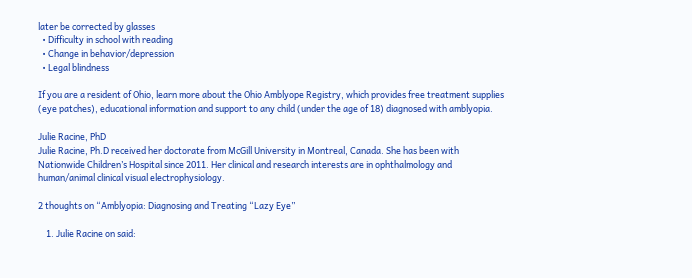later be corrected by glasses
  • Difficulty in school with reading
  • Change in behavior/depression
  • Legal blindness

If you are a resident of Ohio, learn more about the Ohio Amblyope Registry, which provides free treatment supplies (eye patches), educational information and support to any child (under the age of 18) diagnosed with amblyopia.

Julie Racine, PhD
Julie Racine, Ph.D received her doctorate from McGill University in Montreal, Canada. She has been with Nationwide Children’s Hospital since 2011. Her clinical and research interests are in ophthalmology and human/animal clinical visual electrophysiology.

2 thoughts on “Amblyopia: Diagnosing and Treating “Lazy Eye”

    1. Julie Racine on said: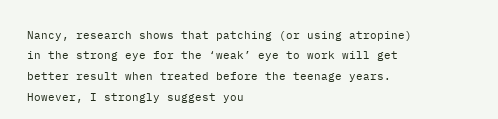Nancy, research shows that patching (or using atropine) in the strong eye for the ‘weak’ eye to work will get better result when treated before the teenage years. However, I strongly suggest you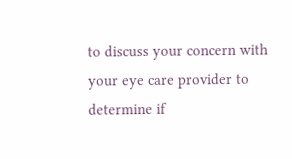to discuss your concern with your eye care provider to determine if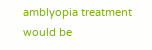amblyopia treatment would be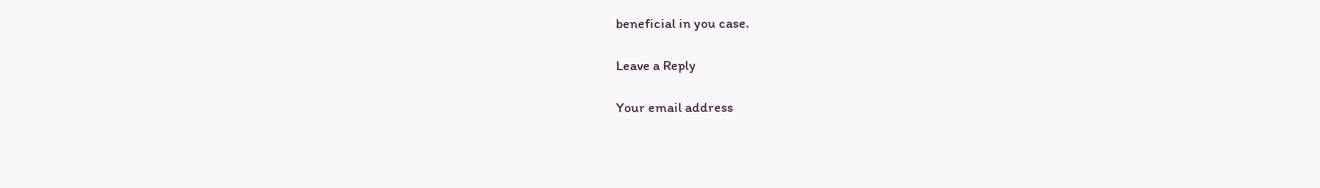beneficial in you case.

Leave a Reply

Your email address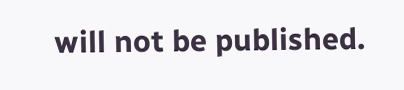will not be published.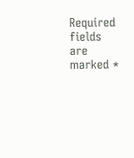Required fields are marked *